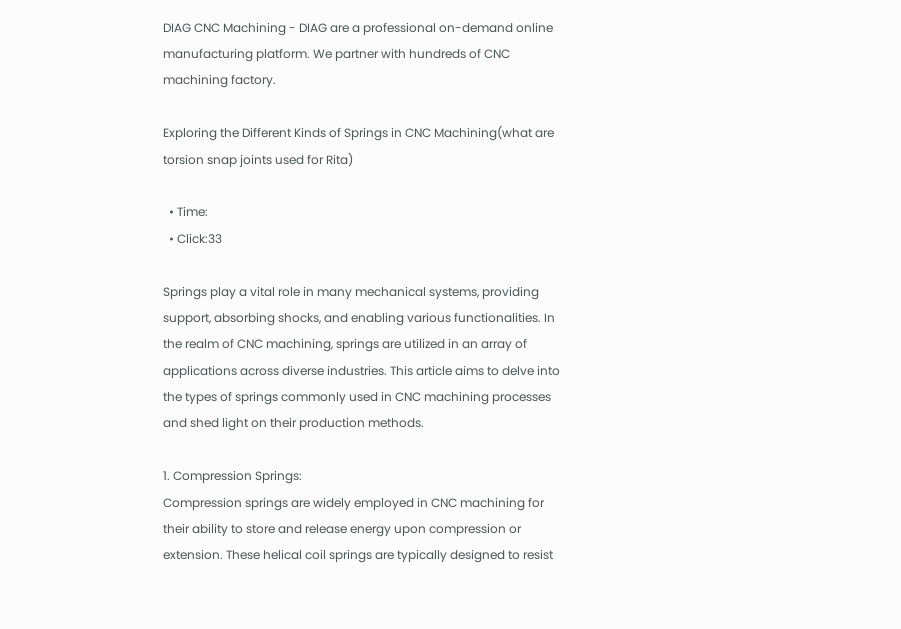DIAG CNC Machining - DIAG are a professional on-demand online manufacturing platform. We partner with hundreds of CNC machining factory.

Exploring the Different Kinds of Springs in CNC Machining(what are torsion snap joints used for Rita)

  • Time:
  • Click:33

Springs play a vital role in many mechanical systems, providing support, absorbing shocks, and enabling various functionalities. In the realm of CNC machining, springs are utilized in an array of applications across diverse industries. This article aims to delve into the types of springs commonly used in CNC machining processes and shed light on their production methods.

1. Compression Springs:
Compression springs are widely employed in CNC machining for their ability to store and release energy upon compression or extension. These helical coil springs are typically designed to resist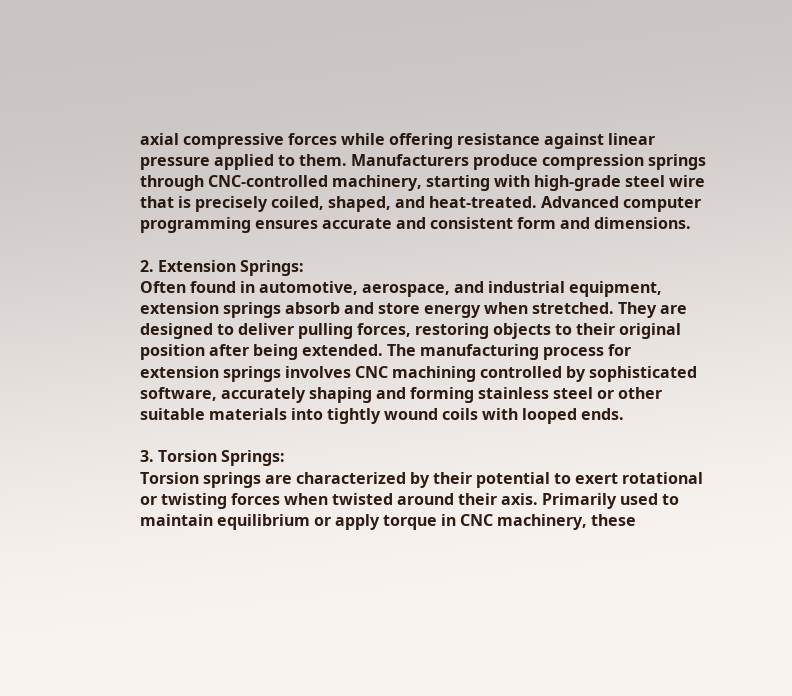axial compressive forces while offering resistance against linear pressure applied to them. Manufacturers produce compression springs through CNC-controlled machinery, starting with high-grade steel wire that is precisely coiled, shaped, and heat-treated. Advanced computer programming ensures accurate and consistent form and dimensions.

2. Extension Springs:
Often found in automotive, aerospace, and industrial equipment, extension springs absorb and store energy when stretched. They are designed to deliver pulling forces, restoring objects to their original position after being extended. The manufacturing process for extension springs involves CNC machining controlled by sophisticated software, accurately shaping and forming stainless steel or other suitable materials into tightly wound coils with looped ends.

3. Torsion Springs:
Torsion springs are characterized by their potential to exert rotational or twisting forces when twisted around their axis. Primarily used to maintain equilibrium or apply torque in CNC machinery, these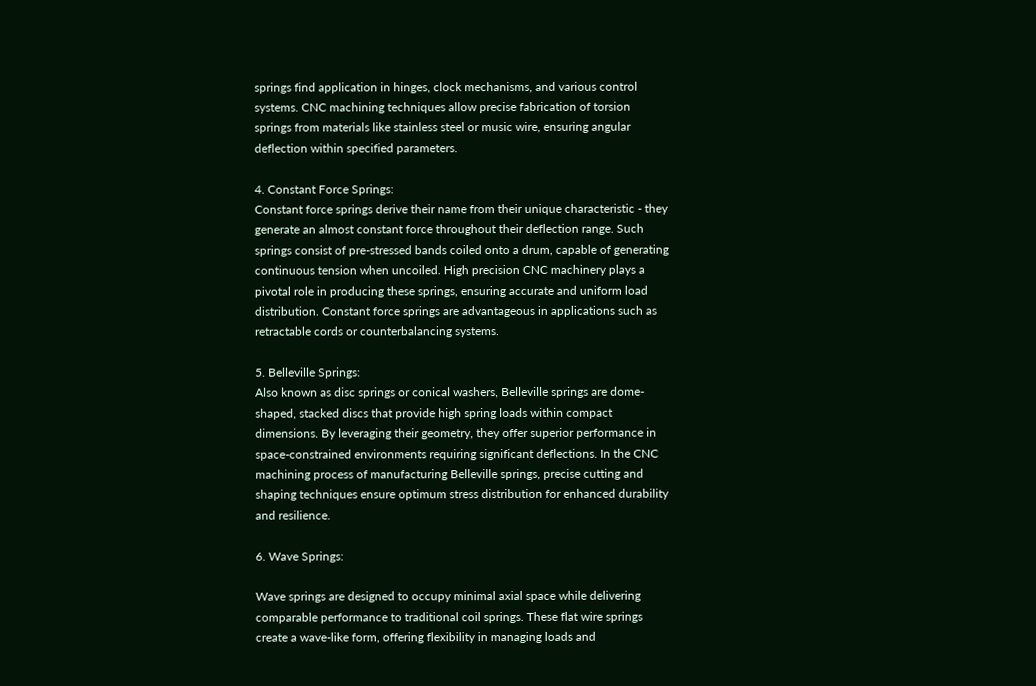springs find application in hinges, clock mechanisms, and various control systems. CNC machining techniques allow precise fabrication of torsion springs from materials like stainless steel or music wire, ensuring angular deflection within specified parameters.

4. Constant Force Springs:
Constant force springs derive their name from their unique characteristic - they generate an almost constant force throughout their deflection range. Such springs consist of pre-stressed bands coiled onto a drum, capable of generating continuous tension when uncoiled. High precision CNC machinery plays a pivotal role in producing these springs, ensuring accurate and uniform load distribution. Constant force springs are advantageous in applications such as retractable cords or counterbalancing systems.

5. Belleville Springs:
Also known as disc springs or conical washers, Belleville springs are dome-shaped, stacked discs that provide high spring loads within compact dimensions. By leveraging their geometry, they offer superior performance in space-constrained environments requiring significant deflections. In the CNC machining process of manufacturing Belleville springs, precise cutting and shaping techniques ensure optimum stress distribution for enhanced durability and resilience.

6. Wave Springs:

Wave springs are designed to occupy minimal axial space while delivering comparable performance to traditional coil springs. These flat wire springs create a wave-like form, offering flexibility in managing loads and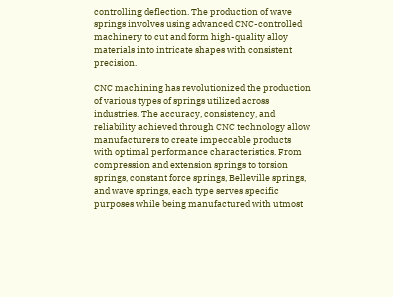controlling deflection. The production of wave springs involves using advanced CNC-controlled machinery to cut and form high-quality alloy materials into intricate shapes with consistent precision.

CNC machining has revolutionized the production of various types of springs utilized across industries. The accuracy, consistency, and reliability achieved through CNC technology allow manufacturers to create impeccable products with optimal performance characteristics. From compression and extension springs to torsion springs, constant force springs, Belleville springs, and wave springs, each type serves specific purposes while being manufactured with utmost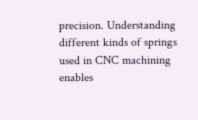precision. Understanding different kinds of springs used in CNC machining enables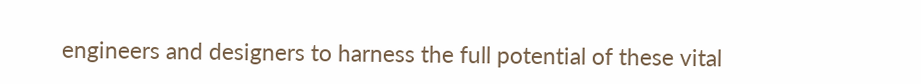engineers and designers to harness the full potential of these vital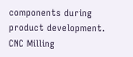components during product development. CNC Milling